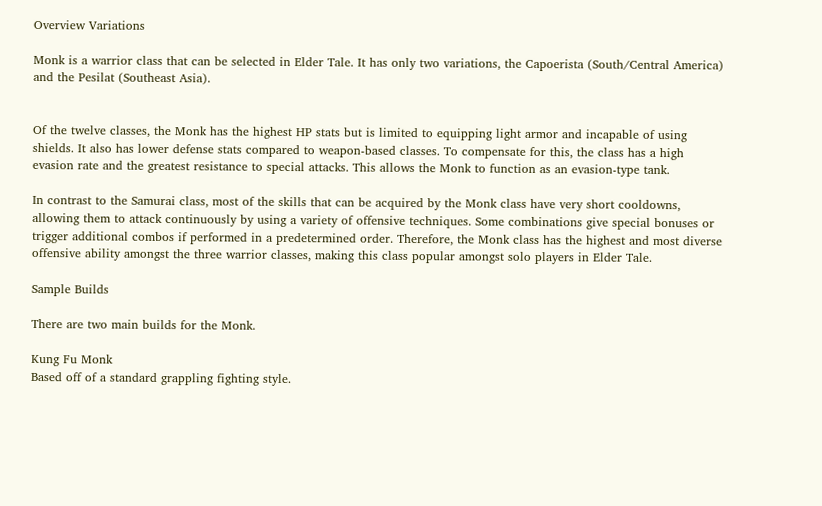Overview Variations

Monk is a warrior class that can be selected in Elder Tale. It has only two variations, the Capoerista (South/Central America) and the Pesilat (Southeast Asia).


Of the twelve classes, the Monk has the highest HP stats but is limited to equipping light armor and incapable of using shields. It also has lower defense stats compared to weapon-based classes. To compensate for this, the class has a high evasion rate and the greatest resistance to special attacks. This allows the Monk to function as an evasion-type tank.

In contrast to the Samurai class, most of the skills that can be acquired by the Monk class have very short cooldowns, allowing them to attack continuously by using a variety of offensive techniques. Some combinations give special bonuses or trigger additional combos if performed in a predetermined order. Therefore, the Monk class has the highest and most diverse offensive ability amongst the three warrior classes, making this class popular amongst solo players in Elder Tale.

Sample Builds

There are two main builds for the Monk.

Kung Fu Monk
Based off of a standard grappling fighting style.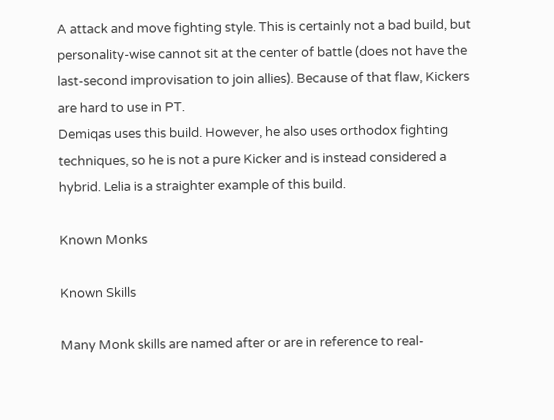A attack and move fighting style. This is certainly not a bad build, but personality-wise cannot sit at the center of battle (does not have the last-second improvisation to join allies). Because of that flaw, Kickers are hard to use in PT.
Demiqas uses this build. However, he also uses orthodox fighting techniques, so he is not a pure Kicker and is instead considered a hybrid. Lelia is a straighter example of this build.

Known Monks

Known Skills

Many Monk skills are named after or are in reference to real-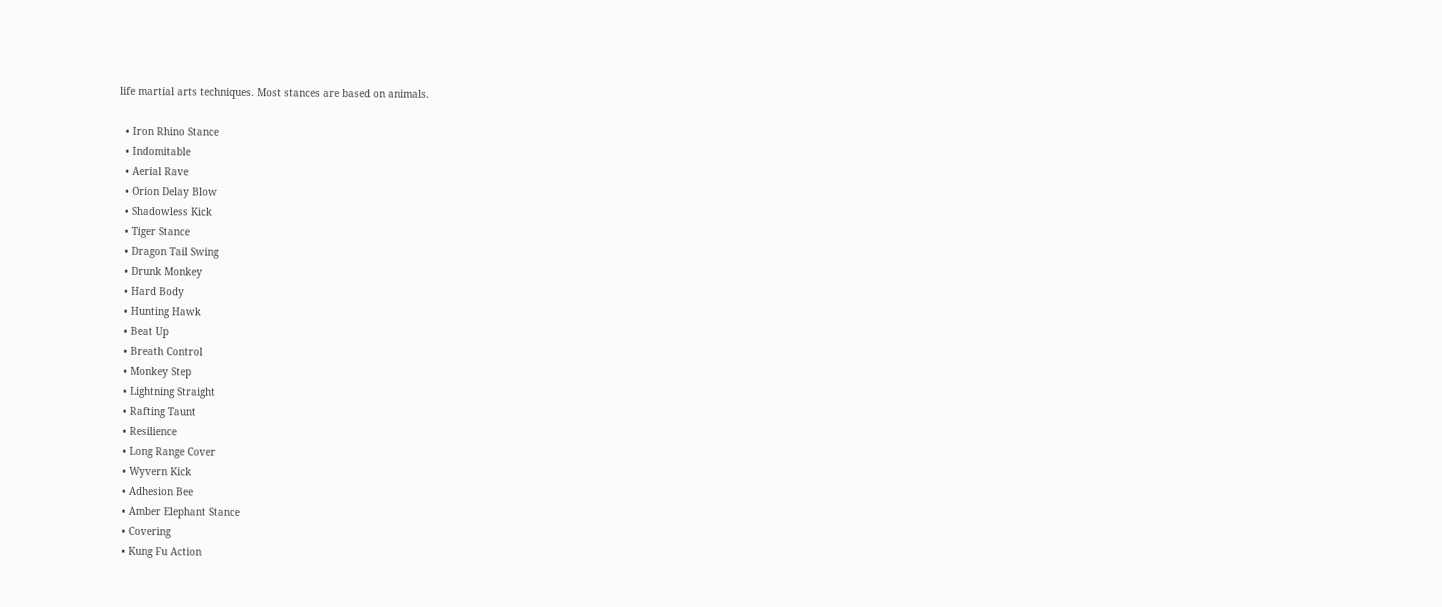life martial arts techniques. Most stances are based on animals.

  • Iron Rhino Stance
  • Indomitable
  • Aerial Rave
  • Orion Delay Blow
  • Shadowless Kick
  • Tiger Stance
  • Dragon Tail Swing
  • Drunk Monkey
  • Hard Body
  • Hunting Hawk
  • Beat Up
  • Breath Control
  • Monkey Step
  • Lightning Straight
  • Rafting Taunt
  • Resilience
  • Long Range Cover
  • Wyvern Kick
  • Adhesion Bee
  • Amber Elephant Stance
  • Covering
  • Kung Fu Action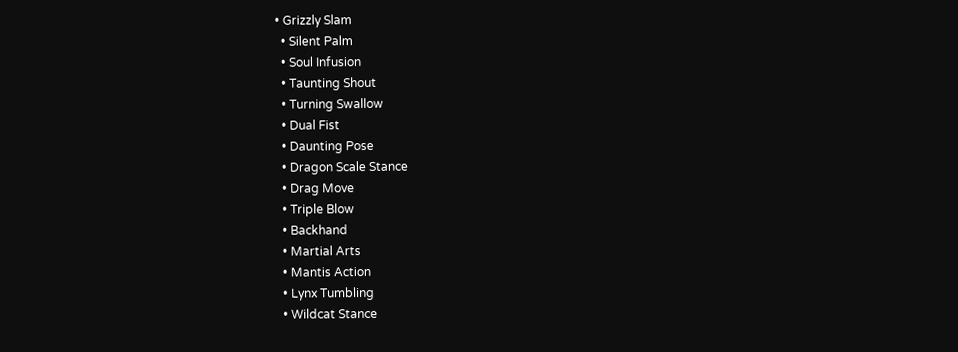• Grizzly Slam
  • Silent Palm
  • Soul Infusion
  • Taunting Shout
  • Turning Swallow
  • Dual Fist
  • Daunting Pose
  • Dragon Scale Stance
  • Drag Move
  • Triple Blow
  • Backhand
  • Martial Arts
  • Mantis Action
  • Lynx Tumbling
  • Wildcat Stance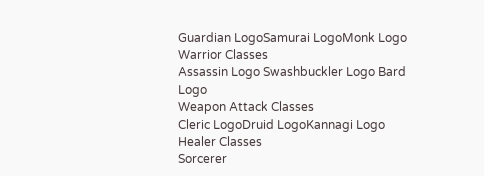Guardian LogoSamurai LogoMonk Logo
Warrior Classes
Assassin Logo Swashbuckler Logo Bard Logo
Weapon Attack Classes
Cleric LogoDruid LogoKannagi Logo
Healer Classes
Sorcerer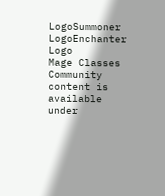LogoSummoner LogoEnchanter Logo
Mage Classes
Community content is available under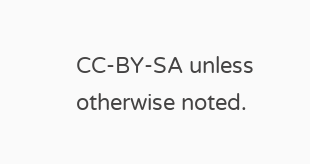CC-BY-SA unless otherwise noted.